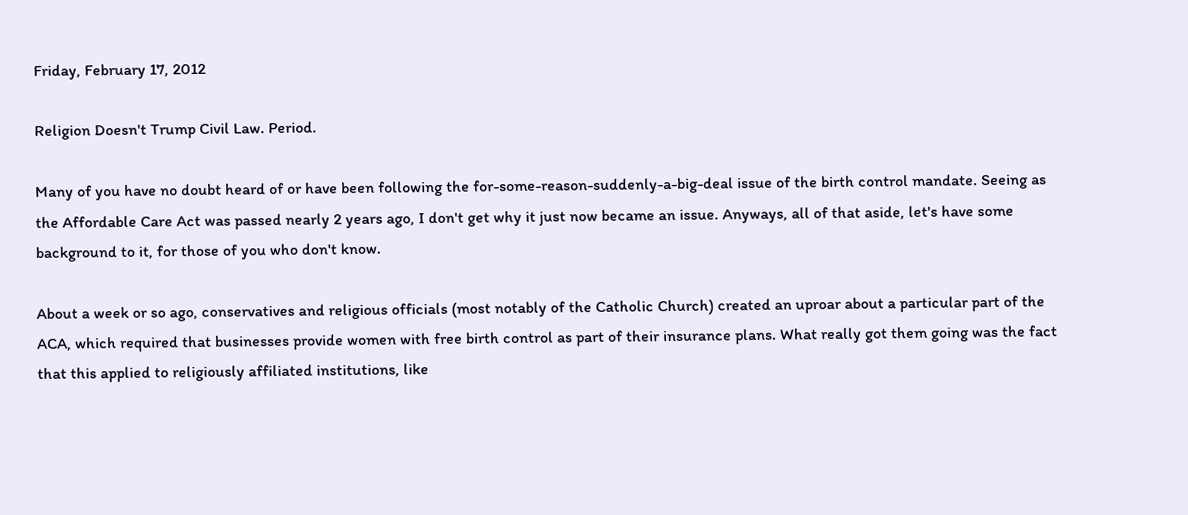Friday, February 17, 2012

Religion Doesn't Trump Civil Law. Period.

Many of you have no doubt heard of or have been following the for-some-reason-suddenly-a-big-deal issue of the birth control mandate. Seeing as the Affordable Care Act was passed nearly 2 years ago, I don't get why it just now became an issue. Anyways, all of that aside, let's have some background to it, for those of you who don't know.

About a week or so ago, conservatives and religious officials (most notably of the Catholic Church) created an uproar about a particular part of the ACA, which required that businesses provide women with free birth control as part of their insurance plans. What really got them going was the fact that this applied to religiously affiliated institutions, like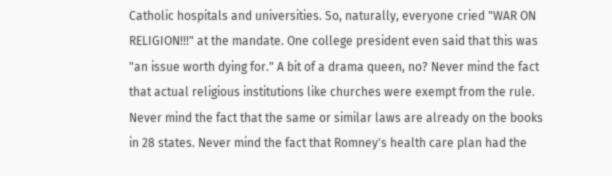Catholic hospitals and universities. So, naturally, everyone cried "WAR ON RELIGION!!!" at the mandate. One college president even said that this was "an issue worth dying for." A bit of a drama queen, no? Never mind the fact that actual religious institutions like churches were exempt from the rule. Never mind the fact that the same or similar laws are already on the books in 28 states. Never mind the fact that Romney's health care plan had the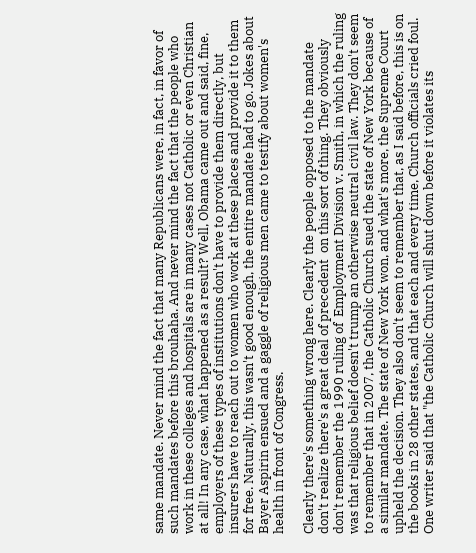same mandate. Never mind the fact that many Republicans were, in fact, in favor of such mandates before this brouhaha. And never mind the fact that the people who work in these colleges and hospitals are in many cases not Catholic or even Christian at all! In any case, what happened as a result? Well, Obama came out and said, fine, employers of these types of institutions don't have to provide them directly, but insurers have to reach out to women who work at these places and provide it to them for free. Naturally, this wasn't good enough, the entire mandate had to go. Jokes about Bayer Aspirin ensued and a gaggle of religious men came to testify about women's health in front of Congress.

Clearly there's something wrong here. Clearly the people opposed to the mandate don't realize there's a great deal of precedent  on this sort of thing. They obviously don't remember the 1990 ruling of  Employment Division v. Smith, in which the ruling was that religious belief doesn't trump an otherwise neutral civil law. They don't seem to remember that in 2007, the Catholic Church sued the state of New York because of a similar mandate. The state of New York won, and what's more, the Supreme Court upheld the decision. They also don't seem to remember that, as I said before, this is on the books in 28 other states, and that each and every time, Church officials cried foul. One writer said that "the Catholic Church will shut down before it violates its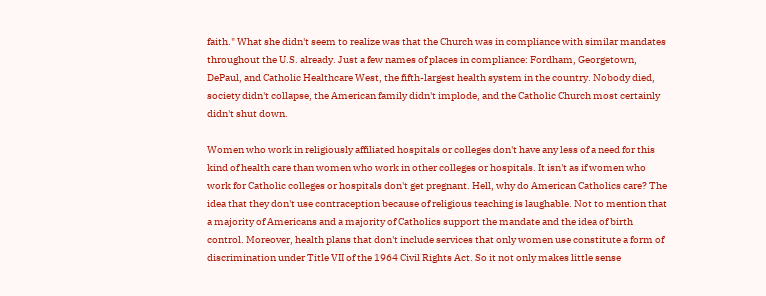faith." What she didn't seem to realize was that the Church was in compliance with similar mandates throughout the U.S. already. Just a few names of places in compliance: Fordham, Georgetown, DePaul, and Catholic Healthcare West, the fifth-largest health system in the country. Nobody died, society didn't collapse, the American family didn't implode, and the Catholic Church most certainly didn't shut down.

Women who work in religiously affiliated hospitals or colleges don't have any less of a need for this kind of health care than women who work in other colleges or hospitals. It isn't as if women who work for Catholic colleges or hospitals don't get pregnant. Hell, why do American Catholics care? The idea that they don't use contraception because of religious teaching is laughable. Not to mention that a majority of Americans and a majority of Catholics support the mandate and the idea of birth control. Moreover, health plans that don't include services that only women use constitute a form of discrimination under Title VII of the 1964 Civil Rights Act. So it not only makes little sense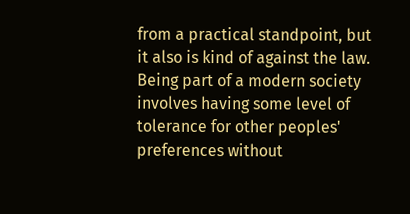from a practical standpoint, but it also is kind of against the law. Being part of a modern society involves having some level of tolerance for other peoples' preferences without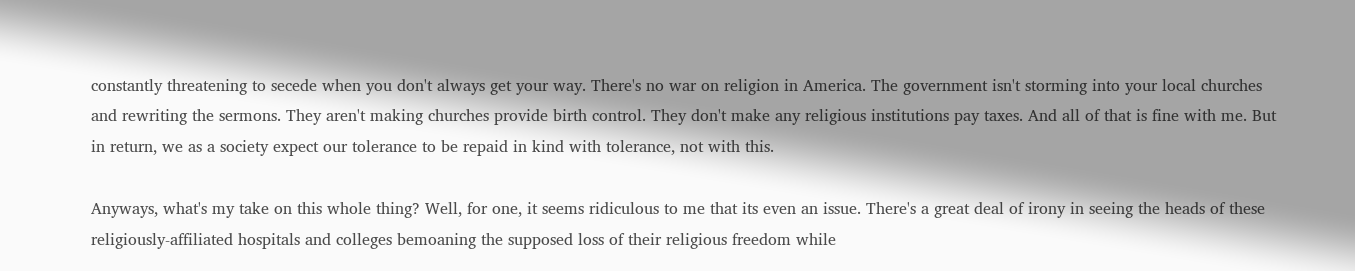constantly threatening to secede when you don't always get your way. There's no war on religion in America. The government isn't storming into your local churches and rewriting the sermons. They aren't making churches provide birth control. They don't make any religious institutions pay taxes. And all of that is fine with me. But in return, we as a society expect our tolerance to be repaid in kind with tolerance, not with this.

Anyways, what's my take on this whole thing? Well, for one, it seems ridiculous to me that its even an issue. There's a great deal of irony in seeing the heads of these religiously-affiliated hospitals and colleges bemoaning the supposed loss of their religious freedom while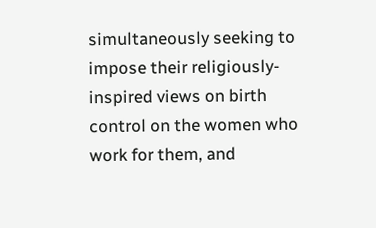simultaneously seeking to impose their religiously-inspired views on birth control on the women who work for them, and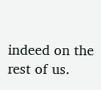indeed on the rest of us.